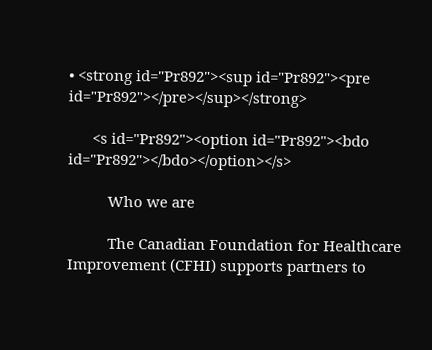• <strong id="Pr892"><sup id="Pr892"><pre id="Pr892"></pre></sup></strong>

      <s id="Pr892"><option id="Pr892"><bdo id="Pr892"></bdo></option></s>

          Who we are

          The Canadian Foundation for Healthcare Improvement (CFHI) supports partners to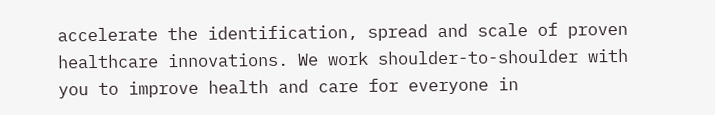accelerate the identification, spread and scale of proven healthcare innovations. We work shoulder-to-shoulder with you to improve health and care for everyone in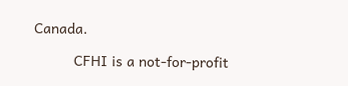Canada.

          CFHI is a not-for-profit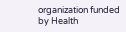organization funded by Health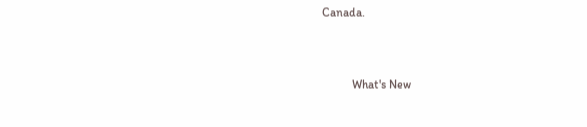Canada.


          What's New